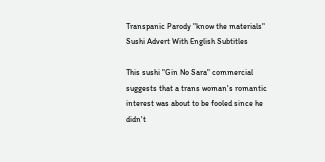Transpanic Parody "know the materials" Sushi Advert With English Subtitles

This sushi "Gin No Sara" commercial suggests that a trans woman's romantic interest was about to be fooled since he didn't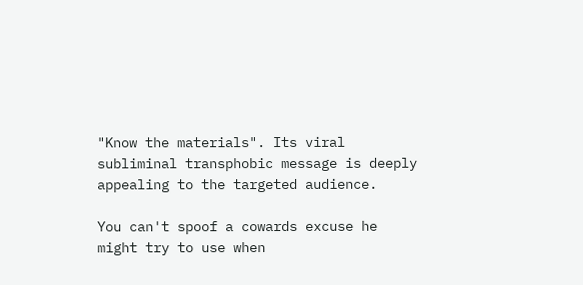"Know the materials". Its viral subliminal transphobic message is deeply appealing to the targeted audience.

You can't spoof a cowards excuse he might try to use when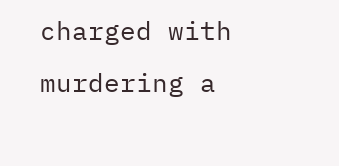charged with murdering a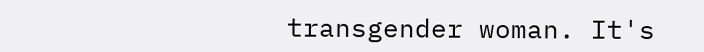transgender woman. It's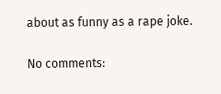about as funny as a rape joke.

No comments: